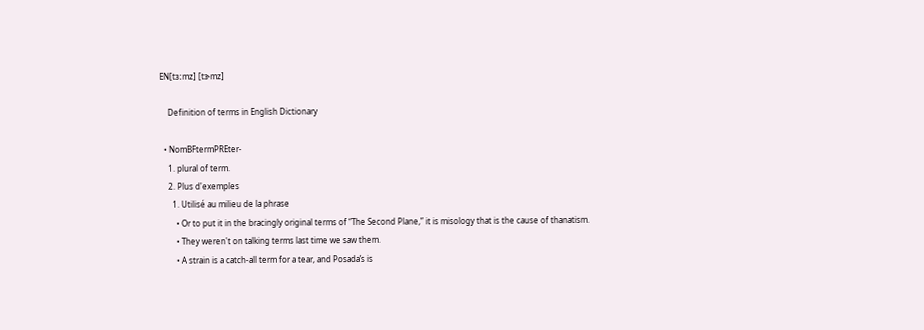EN[tɜːmz] [tɝmz]

    Definition of terms in English Dictionary

  • NomBFtermPREter-
    1. plural of term.
    2. Plus d'exemples
      1. Utilisé au milieu de la phrase
        • Or to put it in the bracingly original terms of “The Second Plane,” it is misology that is the cause of thanatism.
        • They weren't on talking terms last time we saw them.
        • A strain is a catch-all term for a tear, and Posada’s is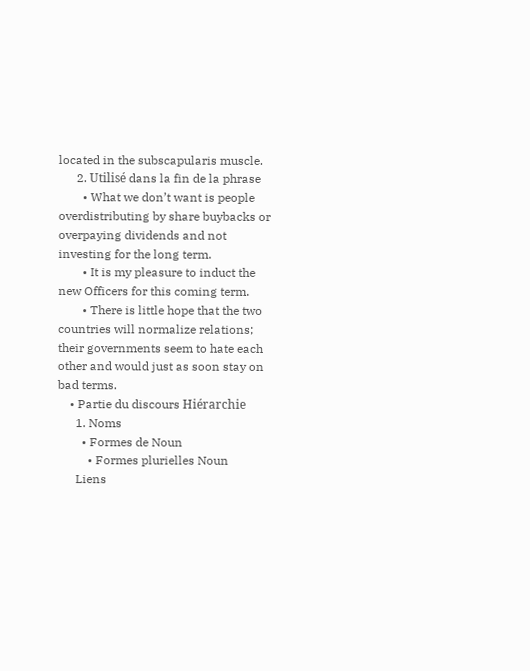located in the subscapularis muscle.
      2. Utilisé dans la fin de la phrase
        • What we don’t want is people overdistributing by share buybacks or overpaying dividends and not investing for the long term.
        • It is my pleasure to induct the new Officers for this coming term.
        • There is little hope that the two countries will normalize relations; their governments seem to hate each other and would just as soon stay on bad terms.
    • Partie du discours Hiérarchie
      1. Noms
        • Formes de Noun
          • Formes plurielles Noun
      Liens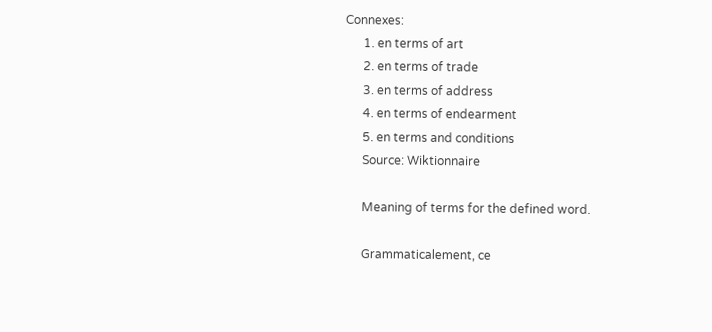Connexes:
      1. en terms of art
      2. en terms of trade
      3. en terms of address
      4. en terms of endearment
      5. en terms and conditions
      Source: Wiktionnaire

      Meaning of terms for the defined word.

      Grammaticalement, ce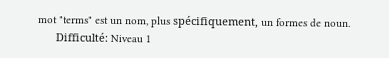mot "terms" est un nom, plus spécifiquement, un formes de noun.
      Difficulté: Niveau 1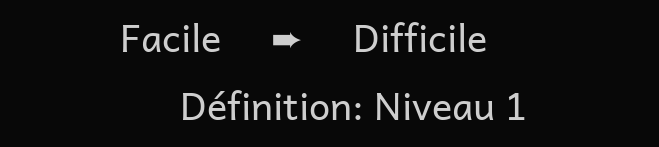Facile     ➨     Difficile
      Définition: Niveau 1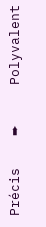Précis    ➨     Polyvalent